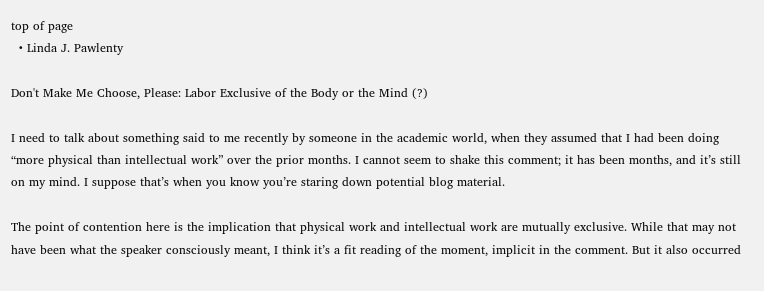top of page
  • Linda J. Pawlenty

Don't Make Me Choose, Please: Labor Exclusive of the Body or the Mind (?)

I need to talk about something said to me recently by someone in the academic world, when they assumed that I had been doing “more physical than intellectual work” over the prior months. I cannot seem to shake this comment; it has been months, and it’s still on my mind. I suppose that’s when you know you’re staring down potential blog material.

The point of contention here is the implication that physical work and intellectual work are mutually exclusive. While that may not have been what the speaker consciously meant, I think it’s a fit reading of the moment, implicit in the comment. But it also occurred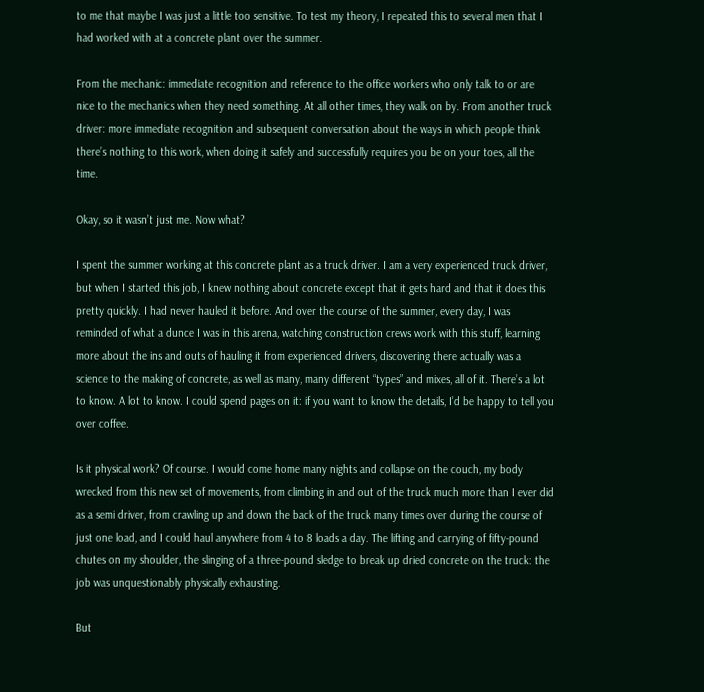to me that maybe I was just a little too sensitive. To test my theory, I repeated this to several men that I had worked with at a concrete plant over the summer.

From the mechanic: immediate recognition and reference to the office workers who only talk to or are nice to the mechanics when they need something. At all other times, they walk on by. From another truck driver: more immediate recognition and subsequent conversation about the ways in which people think there’s nothing to this work, when doing it safely and successfully requires you be on your toes, all the time.

Okay, so it wasn’t just me. Now what?

I spent the summer working at this concrete plant as a truck driver. I am a very experienced truck driver, but when I started this job, I knew nothing about concrete except that it gets hard and that it does this pretty quickly. I had never hauled it before. And over the course of the summer, every day, I was reminded of what a dunce I was in this arena, watching construction crews work with this stuff, learning more about the ins and outs of hauling it from experienced drivers, discovering there actually was a science to the making of concrete, as well as many, many different “types” and mixes, all of it. There’s a lot to know. A lot to know. I could spend pages on it: if you want to know the details, I’d be happy to tell you over coffee.

Is it physical work? Of course. I would come home many nights and collapse on the couch, my body wrecked from this new set of movements, from climbing in and out of the truck much more than I ever did as a semi driver, from crawling up and down the back of the truck many times over during the course of just one load, and I could haul anywhere from 4 to 8 loads a day. The lifting and carrying of fifty-pound chutes on my shoulder, the slinging of a three-pound sledge to break up dried concrete on the truck: the job was unquestionably physically exhausting.

But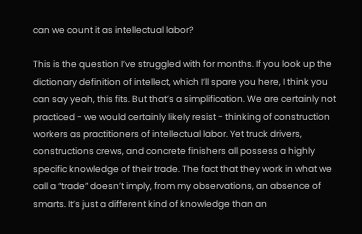can we count it as intellectual labor?

This is the question I’ve struggled with for months. If you look up the dictionary definition of intellect, which I’ll spare you here, I think you can say yeah, this fits. But that’s a simplification. We are certainly not practiced - we would certainly likely resist - thinking of construction workers as practitioners of intellectual labor. Yet truck drivers, constructions crews, and concrete finishers all possess a highly specific knowledge of their trade. The fact that they work in what we call a “trade” doesn’t imply, from my observations, an absence of smarts. It’s just a different kind of knowledge than an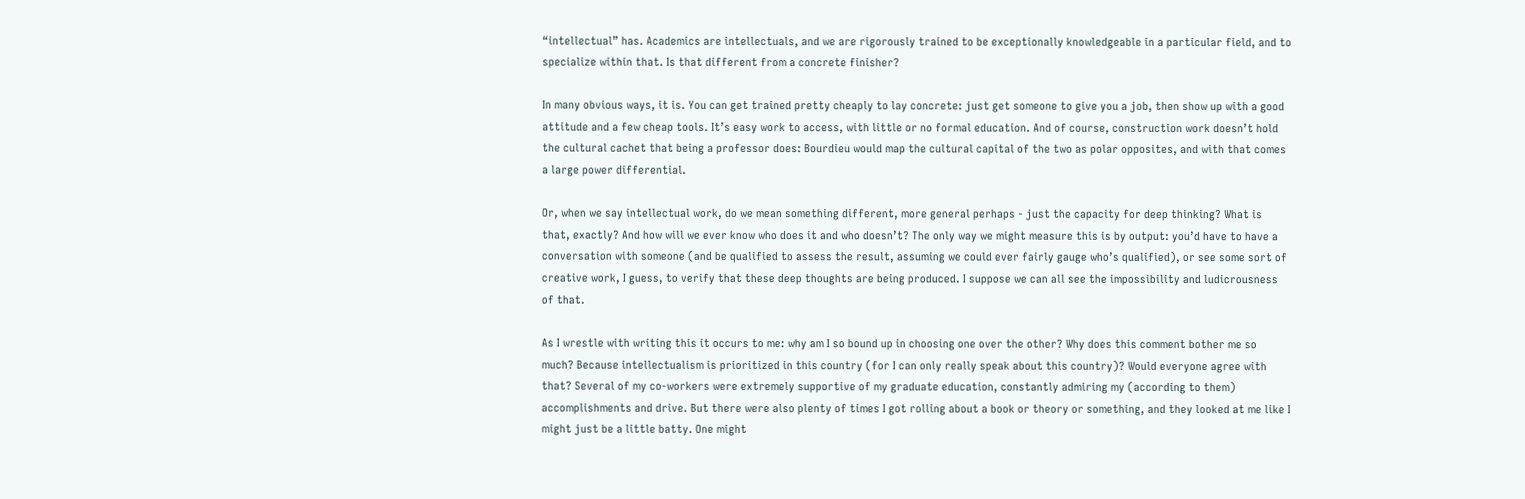“intellectual” has. Academics are intellectuals, and we are rigorously trained to be exceptionally knowledgeable in a particular field, and to specialize within that. Is that different from a concrete finisher?

In many obvious ways, it is. You can get trained pretty cheaply to lay concrete: just get someone to give you a job, then show up with a good attitude and a few cheap tools. It’s easy work to access, with little or no formal education. And of course, construction work doesn’t hold the cultural cachet that being a professor does: Bourdieu would map the cultural capital of the two as polar opposites, and with that comes a large power differential.

Or, when we say intellectual work, do we mean something different, more general perhaps - just the capacity for deep thinking? What is that, exactly? And how will we ever know who does it and who doesn’t? The only way we might measure this is by output: you’d have to have a conversation with someone (and be qualified to assess the result, assuming we could ever fairly gauge who’s qualified), or see some sort of creative work, I guess, to verify that these deep thoughts are being produced. I suppose we can all see the impossibility and ludicrousness of that.

As I wrestle with writing this it occurs to me: why am I so bound up in choosing one over the other? Why does this comment bother me so much? Because intellectualism is prioritized in this country (for I can only really speak about this country)? Would everyone agree with that? Several of my co-workers were extremely supportive of my graduate education, constantly admiring my (according to them) accomplishments and drive. But there were also plenty of times I got rolling about a book or theory or something, and they looked at me like I might just be a little batty. One might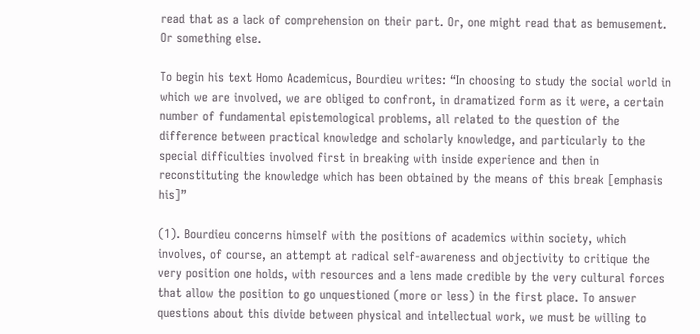read that as a lack of comprehension on their part. Or, one might read that as bemusement. Or something else.

To begin his text Homo Academicus, Bourdieu writes: “In choosing to study the social world in which we are involved, we are obliged to confront, in dramatized form as it were, a certain number of fundamental epistemological problems, all related to the question of the difference between practical knowledge and scholarly knowledge, and particularly to the special difficulties involved first in breaking with inside experience and then in reconstituting the knowledge which has been obtained by the means of this break [emphasis his]”

(1). Bourdieu concerns himself with the positions of academics within society, which involves, of course, an attempt at radical self-awareness and objectivity to critique the very position one holds, with resources and a lens made credible by the very cultural forces that allow the position to go unquestioned (more or less) in the first place. To answer questions about this divide between physical and intellectual work, we must be willing to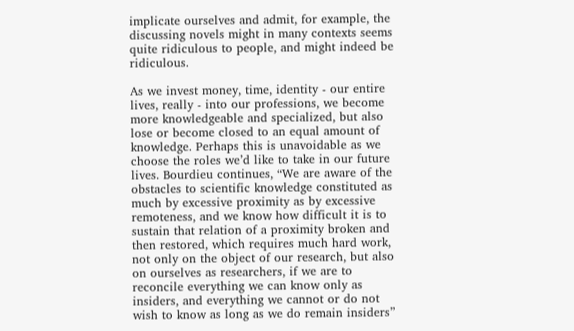implicate ourselves and admit, for example, the discussing novels might in many contexts seems quite ridiculous to people, and might indeed be ridiculous.

As we invest money, time, identity - our entire lives, really - into our professions, we become more knowledgeable and specialized, but also lose or become closed to an equal amount of knowledge. Perhaps this is unavoidable as we choose the roles we’d like to take in our future lives. Bourdieu continues, “We are aware of the obstacles to scientific knowledge constituted as much by excessive proximity as by excessive remoteness, and we know how difficult it is to sustain that relation of a proximity broken and then restored, which requires much hard work, not only on the object of our research, but also on ourselves as researchers, if we are to reconcile everything we can know only as insiders, and everything we cannot or do not wish to know as long as we do remain insiders”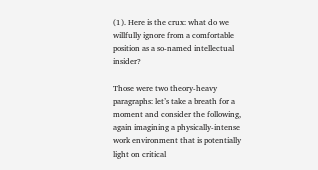(1). Here is the crux: what do we willfully ignore from a comfortable position as a so-named intellectual insider?

Those were two theory-heavy paragraphs: let’s take a breath for a moment and consider the following, again imagining a physically-intense work environment that is potentially light on critical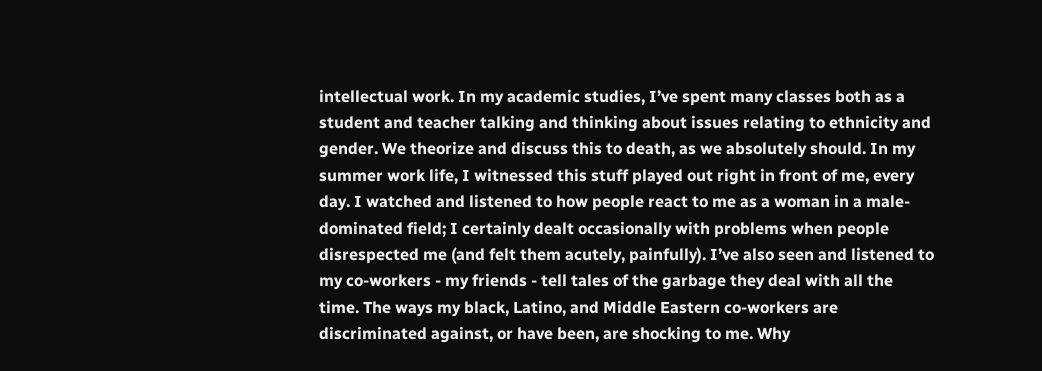intellectual work. In my academic studies, I’ve spent many classes both as a student and teacher talking and thinking about issues relating to ethnicity and gender. We theorize and discuss this to death, as we absolutely should. In my summer work life, I witnessed this stuff played out right in front of me, every day. I watched and listened to how people react to me as a woman in a male-dominated field; I certainly dealt occasionally with problems when people disrespected me (and felt them acutely, painfully). I’ve also seen and listened to my co-workers - my friends - tell tales of the garbage they deal with all the time. The ways my black, Latino, and Middle Eastern co-workers are discriminated against, or have been, are shocking to me. Why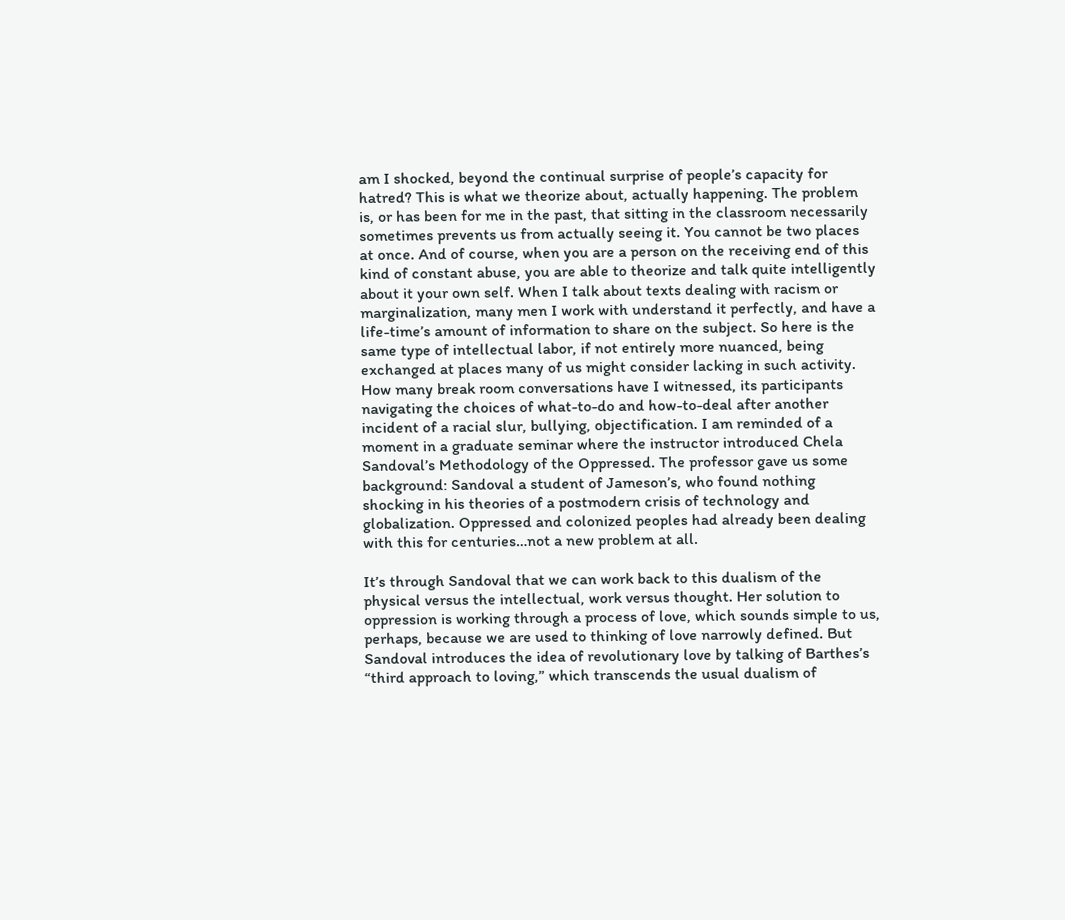am I shocked, beyond the continual surprise of people’s capacity for hatred? This is what we theorize about, actually happening. The problem is, or has been for me in the past, that sitting in the classroom necessarily sometimes prevents us from actually seeing it. You cannot be two places at once. And of course, when you are a person on the receiving end of this kind of constant abuse, you are able to theorize and talk quite intelligently about it your own self. When I talk about texts dealing with racism or marginalization, many men I work with understand it perfectly, and have a life-time’s amount of information to share on the subject. So here is the same type of intellectual labor, if not entirely more nuanced, being exchanged at places many of us might consider lacking in such activity. How many break room conversations have I witnessed, its participants navigating the choices of what-to-do and how-to-deal after another incident of a racial slur, bullying, objectification. I am reminded of a moment in a graduate seminar where the instructor introduced Chela Sandoval’s Methodology of the Oppressed. The professor gave us some background: Sandoval a student of Jameson’s, who found nothing shocking in his theories of a postmodern crisis of technology and globalization. Oppressed and colonized peoples had already been dealing with this for centuries…not a new problem at all.

It’s through Sandoval that we can work back to this dualism of the physical versus the intellectual, work versus thought. Her solution to oppression is working through a process of love, which sounds simple to us, perhaps, because we are used to thinking of love narrowly defined. But Sandoval introduces the idea of revolutionary love by talking of Barthes’s “third approach to loving,” which transcends the usual dualism of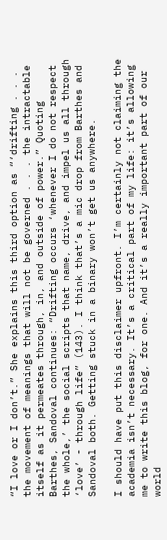“I love or I don’t.” She explains this third option as “‘drifting . . . the movement of meanings that will not be governed . . . the intractable itself as it permeates through, in, and outside of power.” Quoting Barthes, Sandoval continues: “Drifting occurs ‘whenever I do not respect the whole,’ the social scripts that name, drive, and impel us all through ‘love’ - through life” (143). I think that’s a mic drop from Barthes and Sandoval both. Getting stuck in a binary won’t get us anywhere.

I should have put this disclaimer upfront. I’m certainly not claiming the academia isn’t necessary. It’s a critical part of my life: it’s allowing me to write this blog, for one. And it’s a really important part of our world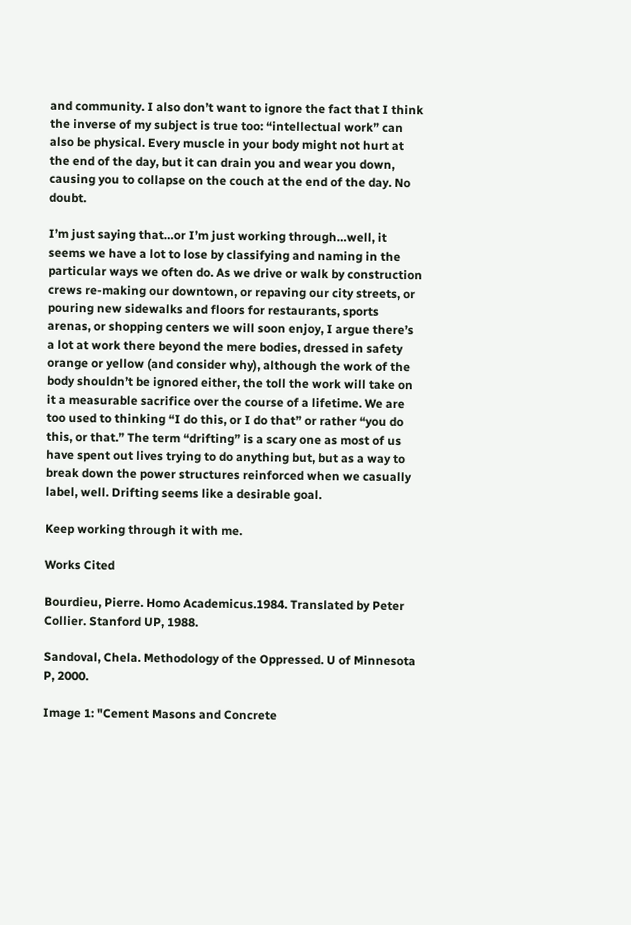and community. I also don’t want to ignore the fact that I think the inverse of my subject is true too: “intellectual work” can also be physical. Every muscle in your body might not hurt at the end of the day, but it can drain you and wear you down, causing you to collapse on the couch at the end of the day. No doubt.

I’m just saying that…or I’m just working through…well, it seems we have a lot to lose by classifying and naming in the particular ways we often do. As we drive or walk by construction crews re-making our downtown, or repaving our city streets, or pouring new sidewalks and floors for restaurants, sports arenas, or shopping centers we will soon enjoy, I argue there’s a lot at work there beyond the mere bodies, dressed in safety orange or yellow (and consider why), although the work of the body shouldn’t be ignored either, the toll the work will take on it a measurable sacrifice over the course of a lifetime. We are too used to thinking “I do this, or I do that” or rather “you do this, or that.” The term “drifting” is a scary one as most of us have spent out lives trying to do anything but, but as a way to break down the power structures reinforced when we casually label, well. Drifting seems like a desirable goal.

Keep working through it with me.

Works Cited

Bourdieu, Pierre. Homo Academicus.1984. Translated by Peter Collier. Stanford UP, 1988.

Sandoval, Chela. Methodology of the Oppressed. U of Minnesota P, 2000.

Image 1: "Cement Masons and Concrete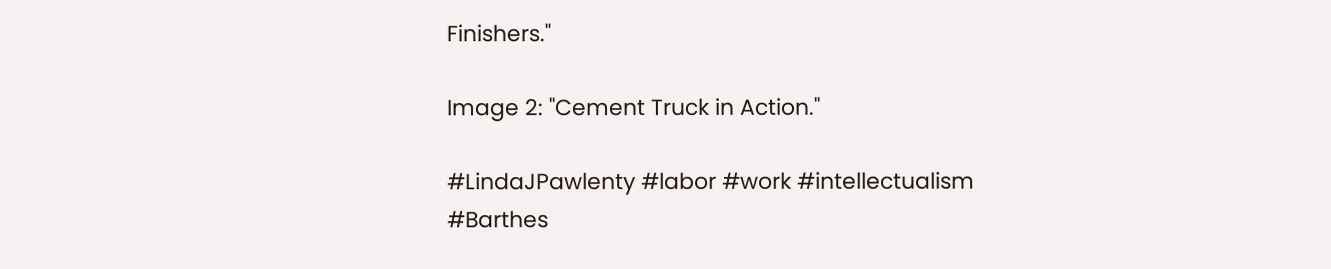Finishers."

Image 2: "Cement Truck in Action."

#LindaJPawlenty #labor #work #intellectualism #Barthes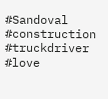#Sandoval #construction #truckdriver #love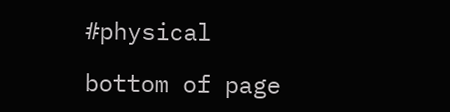#physical

bottom of page